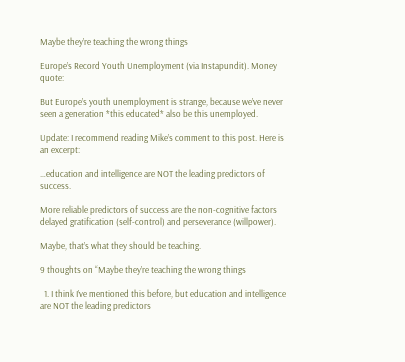Maybe they’re teaching the wrong things

Europe’s Record Youth Unemployment (via Instapundit). Money quote:

But Europe’s youth unemployment is strange, because we’ve never seen a generation *this educated* also be this unemployed.

Update: I recommend reading Mike’s comment to this post. Here is an excerpt:

…education and intelligence are NOT the leading predictors of success.

More reliable predictors of success are the non-cognitive factors delayed gratification (self-control) and perseverance (willpower).

Maybe, that’s what they should be teaching.

9 thoughts on “Maybe they’re teaching the wrong things

  1. I think I’ve mentioned this before, but education and intelligence are NOT the leading predictors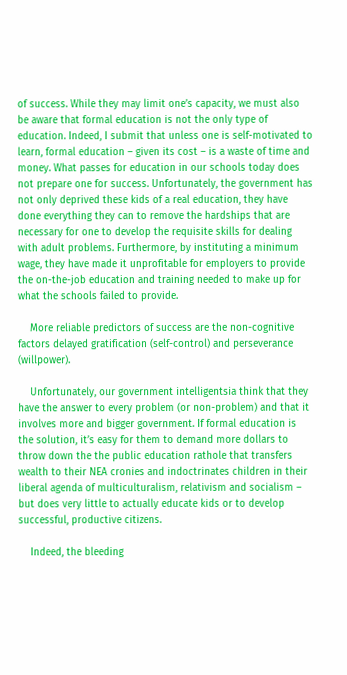of success. While they may limit one’s capacity, we must also be aware that formal education is not the only type of education. Indeed, I submit that unless one is self-motivated to learn, formal education – given its cost – is a waste of time and money. What passes for education in our schools today does not prepare one for success. Unfortunately, the government has not only deprived these kids of a real education, they have done everything they can to remove the hardships that are necessary for one to develop the requisite skills for dealing with adult problems. Furthermore, by instituting a minimum wage, they have made it unprofitable for employers to provide the on-the-job education and training needed to make up for what the schools failed to provide.

    More reliable predictors of success are the non-cognitive factors delayed gratification (self-control) and perseverance (willpower).

    Unfortunately, our government intelligentsia think that they have the answer to every problem (or non-problem) and that it involves more and bigger government. If formal education is the solution, it’s easy for them to demand more dollars to throw down the the public education rathole that transfers wealth to their NEA cronies and indoctrinates children in their liberal agenda of multiculturalism, relativism and socialism – but does very little to actually educate kids or to develop successful, productive citizens.

    Indeed, the bleeding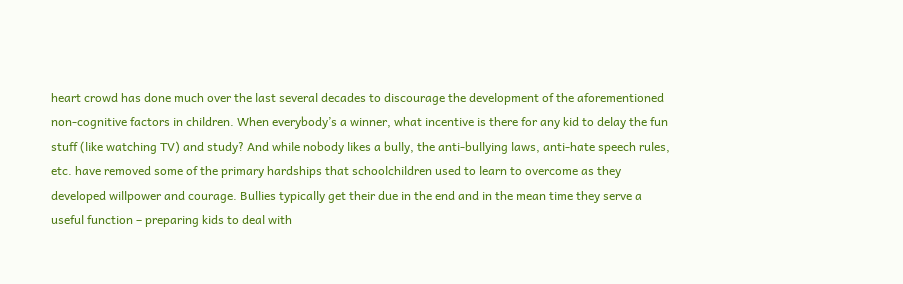heart crowd has done much over the last several decades to discourage the development of the aforementioned non-cognitive factors in children. When everybody’s a winner, what incentive is there for any kid to delay the fun stuff (like watching TV) and study? And while nobody likes a bully, the anti-bullying laws, anti-hate speech rules, etc. have removed some of the primary hardships that schoolchildren used to learn to overcome as they developed willpower and courage. Bullies typically get their due in the end and in the mean time they serve a useful function – preparing kids to deal with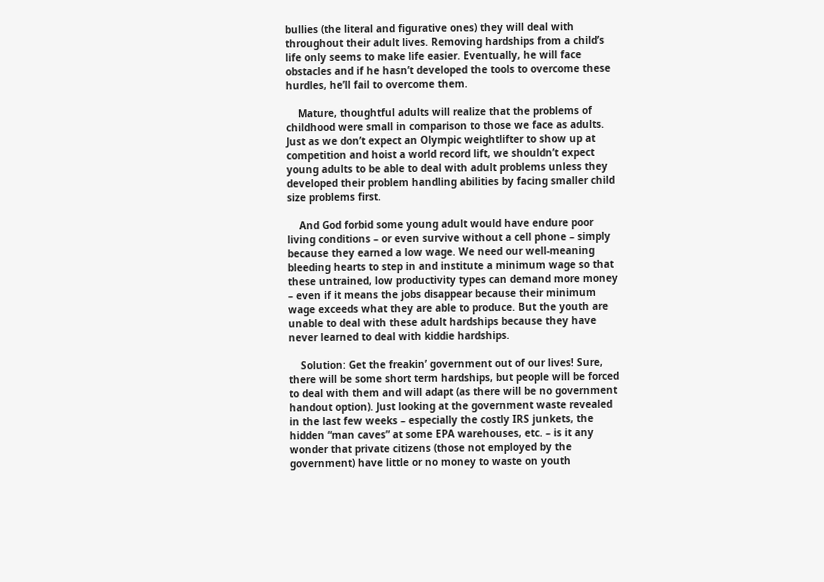bullies (the literal and figurative ones) they will deal with throughout their adult lives. Removing hardships from a child’s life only seems to make life easier. Eventually, he will face obstacles and if he hasn’t developed the tools to overcome these hurdles, he’ll fail to overcome them.

    Mature, thoughtful adults will realize that the problems of childhood were small in comparison to those we face as adults. Just as we don’t expect an Olympic weightlifter to show up at competition and hoist a world record lift, we shouldn’t expect young adults to be able to deal with adult problems unless they developed their problem handling abilities by facing smaller child size problems first.

    And God forbid some young adult would have endure poor living conditions – or even survive without a cell phone – simply because they earned a low wage. We need our well-meaning bleeding hearts to step in and institute a minimum wage so that these untrained, low productivity types can demand more money – even if it means the jobs disappear because their minimum wage exceeds what they are able to produce. But the youth are unable to deal with these adult hardships because they have never learned to deal with kiddie hardships.

    Solution: Get the freakin’ government out of our lives! Sure, there will be some short term hardships, but people will be forced to deal with them and will adapt (as there will be no government handout option). Just looking at the government waste revealed in the last few weeks – especially the costly IRS junkets, the hidden “man caves” at some EPA warehouses, etc. – is it any wonder that private citizens (those not employed by the government) have little or no money to waste on youth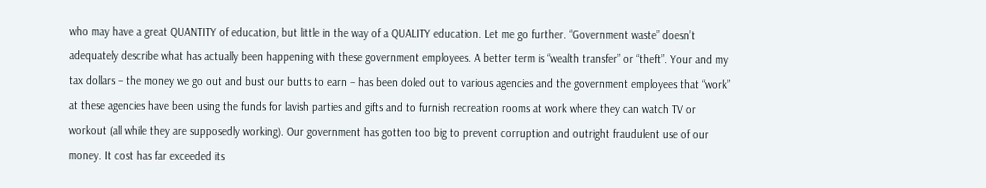who may have a great QUANTITY of education, but little in the way of a QUALITY education. Let me go further. “Government waste” doesn’t adequately describe what has actually been happening with these government employees. A better term is “wealth transfer” or “theft”. Your and my tax dollars – the money we go out and bust our butts to earn – has been doled out to various agencies and the government employees that “work” at these agencies have been using the funds for lavish parties and gifts and to furnish recreation rooms at work where they can watch TV or workout (all while they are supposedly working). Our government has gotten too big to prevent corruption and outright fraudulent use of our money. It cost has far exceeded its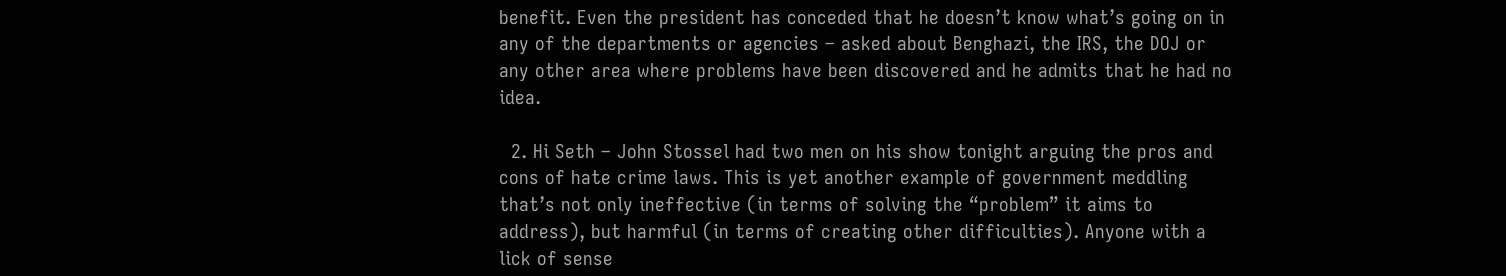benefit. Even the president has conceded that he doesn’t know what’s going on in any of the departments or agencies – asked about Benghazi, the IRS, the DOJ or any other area where problems have been discovered and he admits that he had no idea.

  2. Hi Seth – John Stossel had two men on his show tonight arguing the pros and cons of hate crime laws. This is yet another example of government meddling that’s not only ineffective (in terms of solving the “problem” it aims to address), but harmful (in terms of creating other difficulties). Anyone with a lick of sense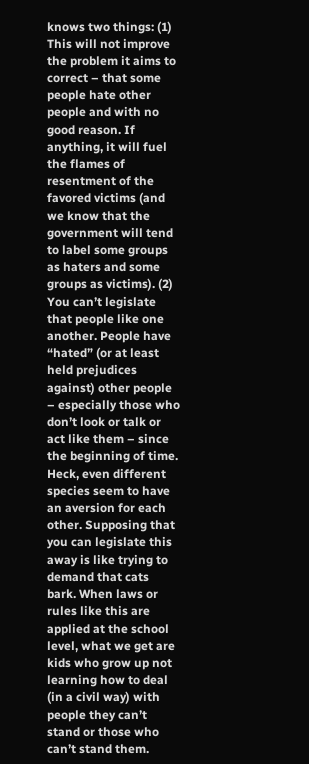knows two things: (1) This will not improve the problem it aims to correct – that some people hate other people and with no good reason. If anything, it will fuel the flames of resentment of the favored victims (and we know that the government will tend to label some groups as haters and some groups as victims). (2) You can’t legislate that people like one another. People have “hated” (or at least held prejudices against) other people – especially those who don’t look or talk or act like them – since the beginning of time. Heck, even different species seem to have an aversion for each other. Supposing that you can legislate this away is like trying to demand that cats bark. When laws or rules like this are applied at the school level, what we get are kids who grow up not learning how to deal (in a civil way) with people they can’t stand or those who can’t stand them.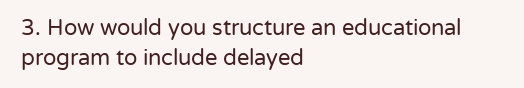3. How would you structure an educational program to include delayed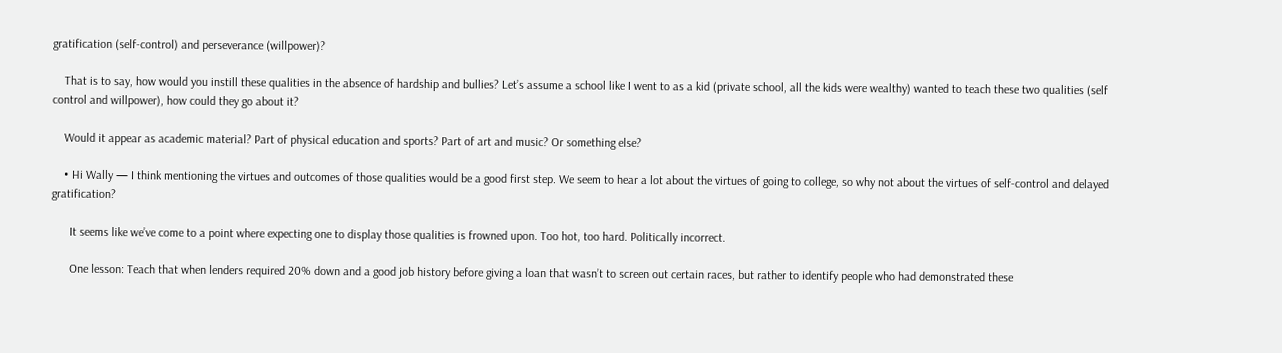gratification (self-control) and perseverance (willpower)?

    That is to say, how would you instill these qualities in the absence of hardship and bullies? Let’s assume a school like I went to as a kid (private school, all the kids were wealthy) wanted to teach these two qualities (self control and willpower), how could they go about it?

    Would it appear as academic material? Part of physical education and sports? Part of art and music? Or something else?

    • Hi Wally — I think mentioning the virtues and outcomes of those qualities would be a good first step. We seem to hear a lot about the virtues of going to college, so why not about the virtues of self-control and delayed gratification?

      It seems like we’ve come to a point where expecting one to display those qualities is frowned upon. Too hot, too hard. Politically incorrect.

      One lesson: Teach that when lenders required 20% down and a good job history before giving a loan that wasn’t to screen out certain races, but rather to identify people who had demonstrated these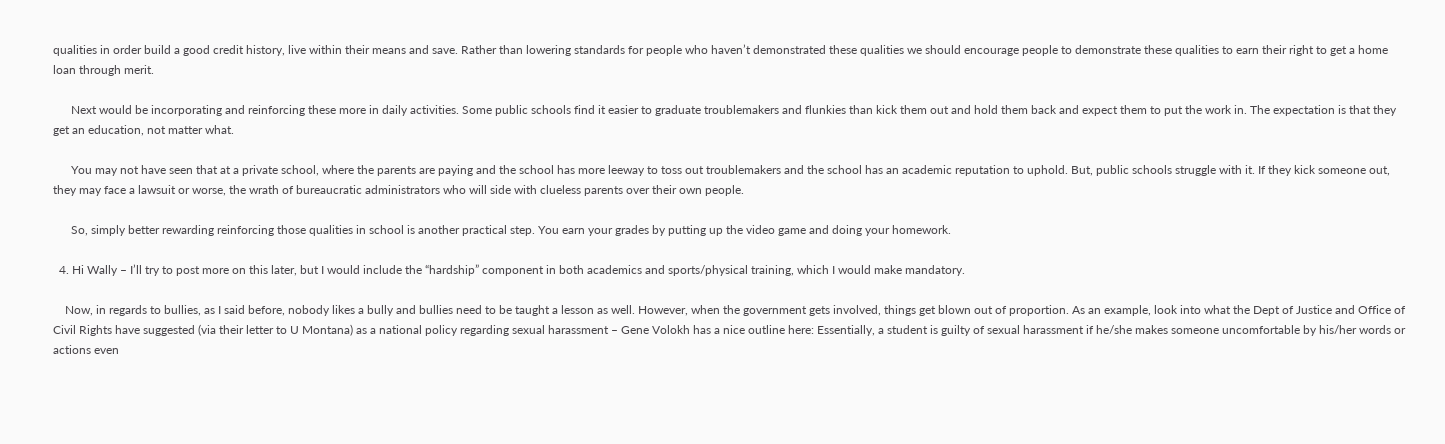qualities in order build a good credit history, live within their means and save. Rather than lowering standards for people who haven’t demonstrated these qualities we should encourage people to demonstrate these qualities to earn their right to get a home loan through merit.

      Next would be incorporating and reinforcing these more in daily activities. Some public schools find it easier to graduate troublemakers and flunkies than kick them out and hold them back and expect them to put the work in. The expectation is that they get an education, not matter what.

      You may not have seen that at a private school, where the parents are paying and the school has more leeway to toss out troublemakers and the school has an academic reputation to uphold. But, public schools struggle with it. If they kick someone out, they may face a lawsuit or worse, the wrath of bureaucratic administrators who will side with clueless parents over their own people.

      So, simply better rewarding reinforcing those qualities in school is another practical step. You earn your grades by putting up the video game and doing your homework.

  4. Hi Wally – I’ll try to post more on this later, but I would include the “hardship” component in both academics and sports/physical training, which I would make mandatory.

    Now, in regards to bullies, as I said before, nobody likes a bully and bullies need to be taught a lesson as well. However, when the government gets involved, things get blown out of proportion. As an example, look into what the Dept of Justice and Office of Civil Rights have suggested (via their letter to U Montana) as a national policy regarding sexual harassment – Gene Volokh has a nice outline here: Essentially, a student is guilty of sexual harassment if he/she makes someone uncomfortable by his/her words or actions even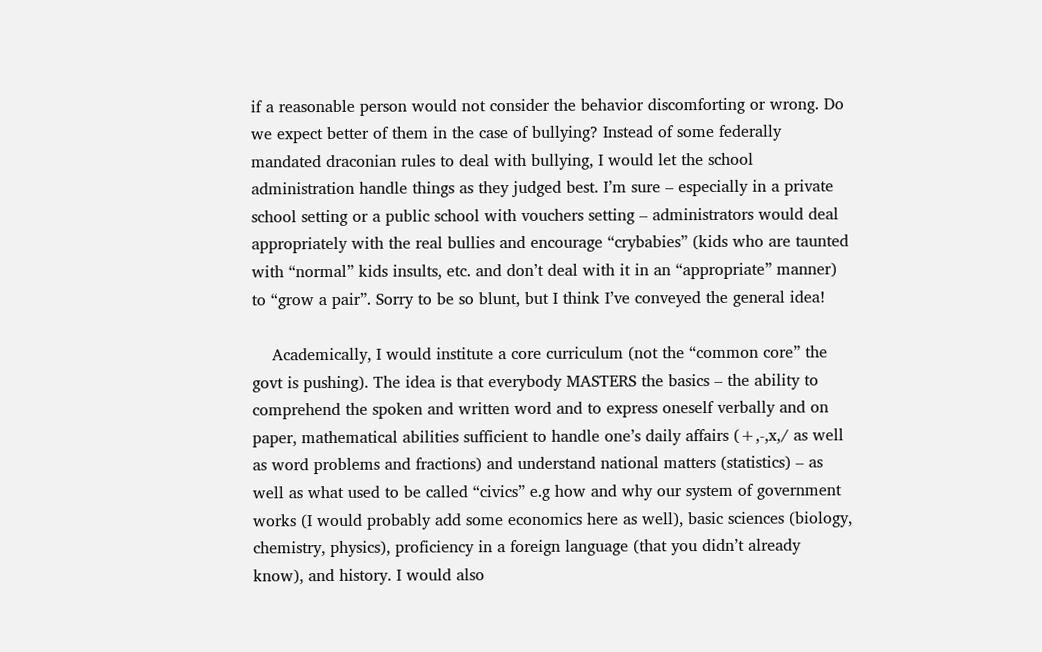if a reasonable person would not consider the behavior discomforting or wrong. Do we expect better of them in the case of bullying? Instead of some federally mandated draconian rules to deal with bullying, I would let the school administration handle things as they judged best. I’m sure – especially in a private school setting or a public school with vouchers setting – administrators would deal appropriately with the real bullies and encourage “crybabies” (kids who are taunted with “normal” kids insults, etc. and don’t deal with it in an “appropriate” manner) to “grow a pair”. Sorry to be so blunt, but I think I’ve conveyed the general idea!

    Academically, I would institute a core curriculum (not the “common core” the govt is pushing). The idea is that everybody MASTERS the basics – the ability to comprehend the spoken and written word and to express oneself verbally and on paper, mathematical abilities sufficient to handle one’s daily affairs (+,-,x,/ as well as word problems and fractions) and understand national matters (statistics) – as well as what used to be called “civics” e.g how and why our system of government works (I would probably add some economics here as well), basic sciences (biology, chemistry, physics), proficiency in a foreign language (that you didn’t already know), and history. I would also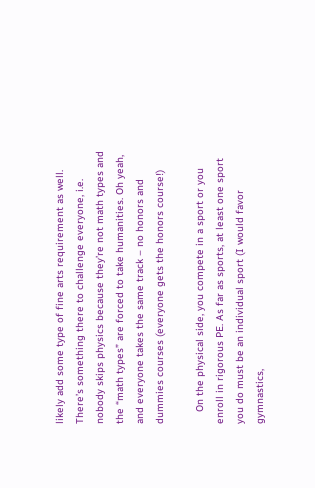likely add some type of fine arts requirement as well. There’s something there to challenge everyone, i.e. nobody skips physics because they’re not math types and the “math types” are forced to take humanities. Oh yeah, and everyone takes the same track – no honors and dummies courses (everyone gets the honors course!)

    On the physical side, you compete in a sport or you enroll in rigorous PE. As far as sports, at least one sport you do must be an individual sport (I would favor gymnastics,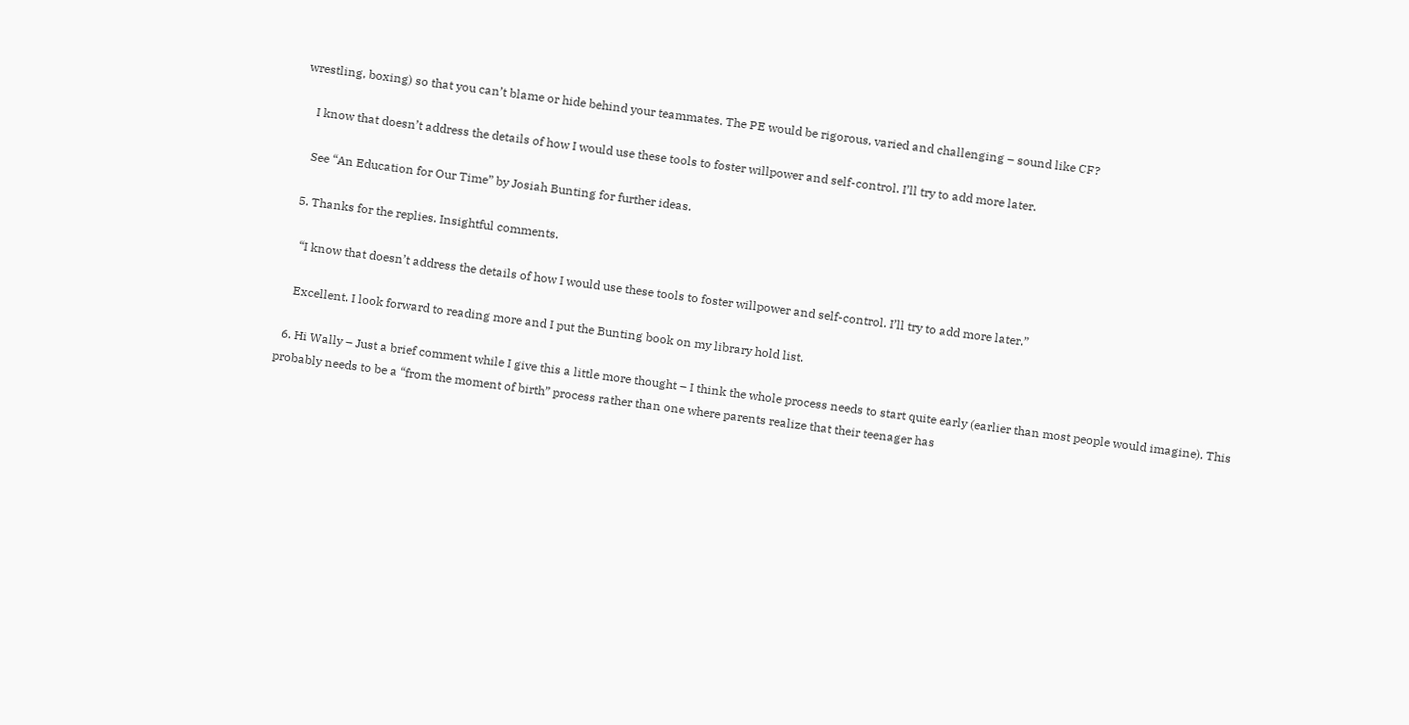wrestling, boxing) so that you can’t blame or hide behind your teammates. The PE would be rigorous, varied and challenging – sound like CF?

    I know that doesn’t address the details of how I would use these tools to foster willpower and self-control. I’ll try to add more later.

    See “An Education for Our Time” by Josiah Bunting for further ideas.

  5. Thanks for the replies. Insightful comments.

    “I know that doesn’t address the details of how I would use these tools to foster willpower and self-control. I’ll try to add more later.”

    Excellent. I look forward to reading more and I put the Bunting book on my library hold list.

  6. Hi Wally – Just a brief comment while I give this a little more thought – I think the whole process needs to start quite early (earlier than most people would imagine). This probably needs to be a “from the moment of birth” process rather than one where parents realize that their teenager has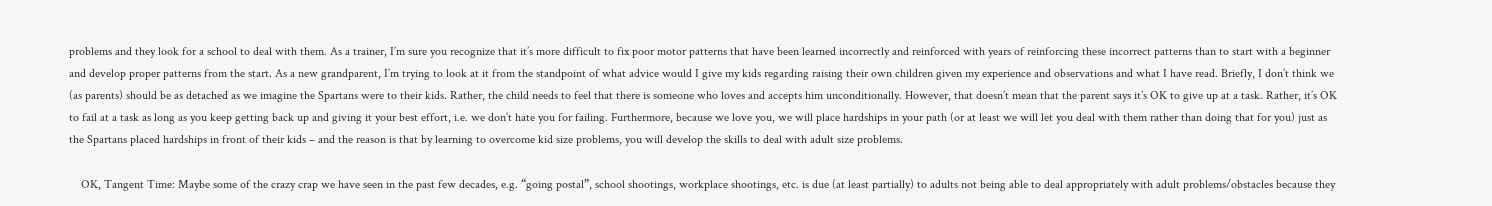problems and they look for a school to deal with them. As a trainer, I’m sure you recognize that it’s more difficult to fix poor motor patterns that have been learned incorrectly and reinforced with years of reinforcing these incorrect patterns than to start with a beginner and develop proper patterns from the start. As a new grandparent, I’m trying to look at it from the standpoint of what advice would I give my kids regarding raising their own children given my experience and observations and what I have read. Briefly, I don’t think we (as parents) should be as detached as we imagine the Spartans were to their kids. Rather, the child needs to feel that there is someone who loves and accepts him unconditionally. However, that doesn’t mean that the parent says it’s OK to give up at a task. Rather, it’s OK to fail at a task as long as you keep getting back up and giving it your best effort, i.e. we don’t hate you for failing. Furthermore, because we love you, we will place hardships in your path (or at least we will let you deal with them rather than doing that for you) just as the Spartans placed hardships in front of their kids – and the reason is that by learning to overcome kid size problems, you will develop the skills to deal with adult size problems.

    OK, Tangent Time: Maybe some of the crazy crap we have seen in the past few decades, e.g. “going postal”, school shootings, workplace shootings, etc. is due (at least partially) to adults not being able to deal appropriately with adult problems/obstacles because they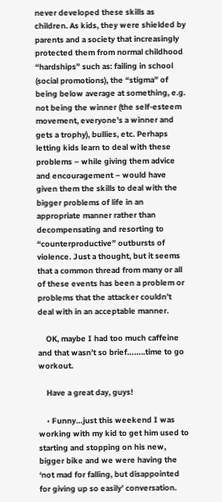never developed these skills as children. As kids, they were shielded by parents and a society that increasingly protected them from normal childhood “hardships” such as: failing in school (social promotions), the “stigma” of being below average at something, e.g. not being the winner (the self-esteem movement, everyone’s a winner and gets a trophy), bullies, etc. Perhaps letting kids learn to deal with these problems – while giving them advice and encouragement – would have given them the skills to deal with the bigger problems of life in an appropriate manner rather than decompensating and resorting to “counterproductive” outbursts of violence. Just a thought, but it seems that a common thread from many or all of these events has been a problem or problems that the attacker couldn’t deal with in an acceptable manner.

    OK, maybe I had too much caffeine and that wasn’t so brief……..time to go workout.

    Have a great day, guys!

    • Funny…just this weekend I was working with my kid to get him used to starting and stopping on his new, bigger bike and we were having the ‘not mad for falling, but disappointed for giving up so easily’ conversation.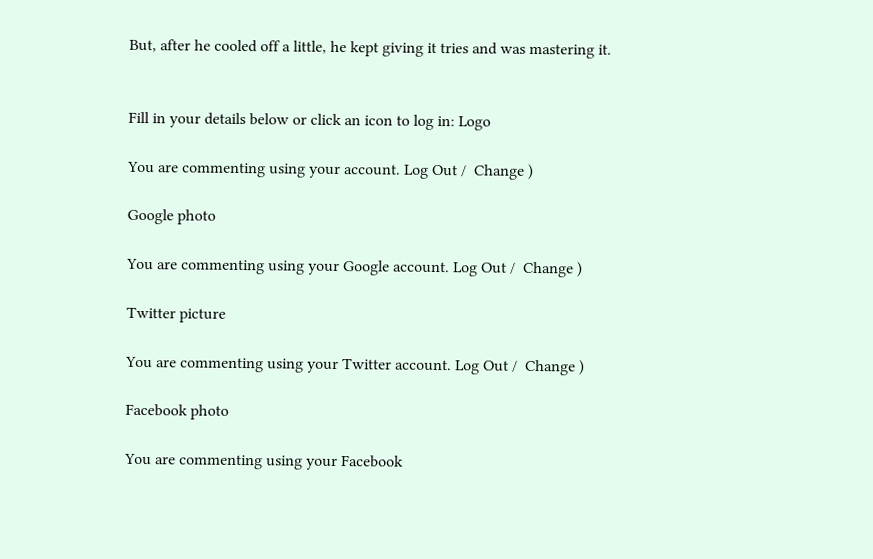But, after he cooled off a little, he kept giving it tries and was mastering it.


Fill in your details below or click an icon to log in: Logo

You are commenting using your account. Log Out /  Change )

Google photo

You are commenting using your Google account. Log Out /  Change )

Twitter picture

You are commenting using your Twitter account. Log Out /  Change )

Facebook photo

You are commenting using your Facebook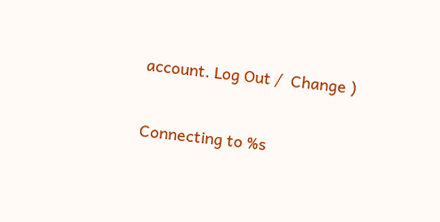account. Log Out /  Change )

Connecting to %s